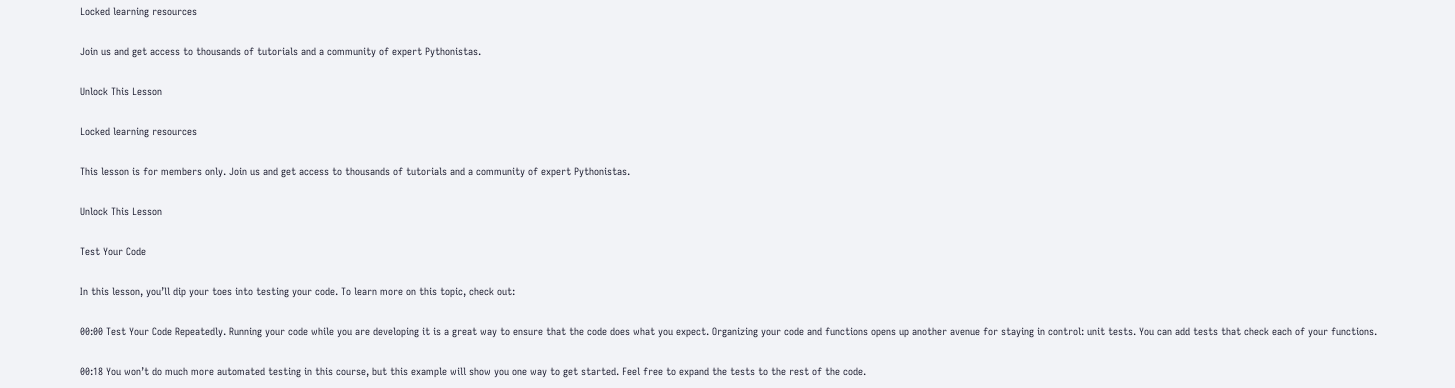Locked learning resources

Join us and get access to thousands of tutorials and a community of expert Pythonistas.

Unlock This Lesson

Locked learning resources

This lesson is for members only. Join us and get access to thousands of tutorials and a community of expert Pythonistas.

Unlock This Lesson

Test Your Code

In this lesson, you’ll dip your toes into testing your code. To learn more on this topic, check out:

00:00 Test Your Code Repeatedly. Running your code while you are developing it is a great way to ensure that the code does what you expect. Organizing your code and functions opens up another avenue for staying in control: unit tests. You can add tests that check each of your functions.

00:18 You won’t do much more automated testing in this course, but this example will show you one way to get started. Feel free to expand the tests to the rest of the code.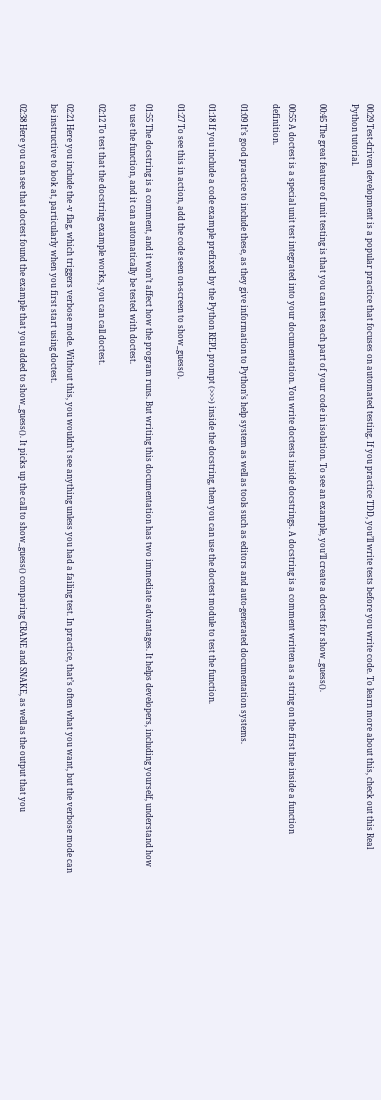00:29 Test-driven development is a popular practice that focuses on automated testing. If you practice TDD, you’ll write tests before you write code. To learn more about this, check out this Real Python tutorial.

00:45 The great feature of unit testing is that you can test each part of your code in isolation. To see an example, you’ll create a doctest for show_guess().

00:55 A doctest is a special unit test integrated into your documentation. You write doctests inside docstrings. A docstring is a comment written as a string on the first line inside a function definition.

01:09 It’s good practice to include these, as they give information to Python’s help system as well as tools such as editors and auto-generated documentation systems.

01:18 If you include a code example prefixed by the Python REPL prompt (>>>) inside the docstring, then you can use the doctest module to test the function.

01:27 To see this in action, add the code seen on-screen to show_guess().

01:55 The docstring is a comment, and it won’t affect how the program runs. But writing this documentation has two immediate advantages. It helps developers, including yourself, understand how to use the function, and it can automatically be tested with doctest.

02:12 To test that the docstring example works, you can call doctest.

02:21 Here you include the -v flag, which triggers verbose mode. Without this, you wouldn’t see anything unless you had a failing test. In practice, that’s often what you want, but the verbose mode can be instructive to look at, particularly when you first start using doctest.

02:38 Here you can see that doctest found the example that you added to show_guess(). It picks up the call to show_guess() comparing CRANE and SNAKE, as well as the output that you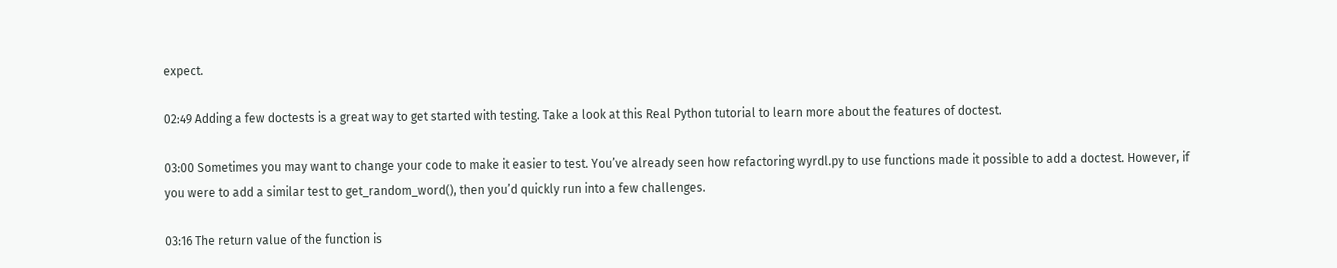expect.

02:49 Adding a few doctests is a great way to get started with testing. Take a look at this Real Python tutorial to learn more about the features of doctest.

03:00 Sometimes you may want to change your code to make it easier to test. You’ve already seen how refactoring wyrdl.py to use functions made it possible to add a doctest. However, if you were to add a similar test to get_random_word(), then you’d quickly run into a few challenges.

03:16 The return value of the function is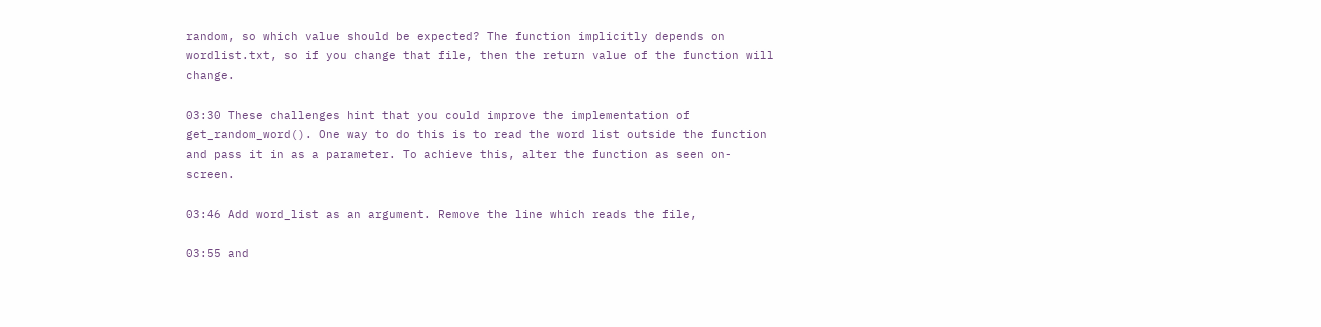random, so which value should be expected? The function implicitly depends on wordlist.txt, so if you change that file, then the return value of the function will change.

03:30 These challenges hint that you could improve the implementation of get_random_word(). One way to do this is to read the word list outside the function and pass it in as a parameter. To achieve this, alter the function as seen on-screen.

03:46 Add word_list as an argument. Remove the line which reads the file,

03:55 and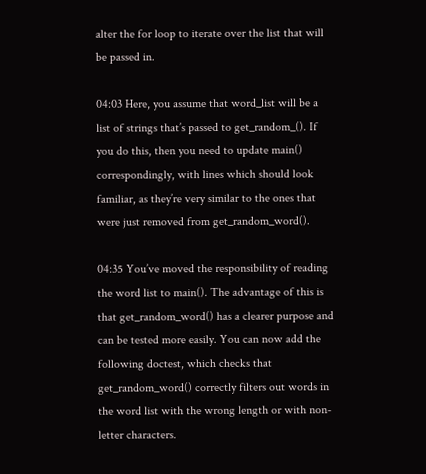alter the for loop to iterate over the list that will be passed in.

04:03 Here, you assume that word_list will be a list of strings that’s passed to get_random_(). If you do this, then you need to update main() correspondingly, with lines which should look familiar, as they’re very similar to the ones that were just removed from get_random_word().

04:35 You’ve moved the responsibility of reading the word list to main(). The advantage of this is that get_random_word() has a clearer purpose and can be tested more easily. You can now add the following doctest, which checks that get_random_word() correctly filters out words in the word list with the wrong length or with non-letter characters.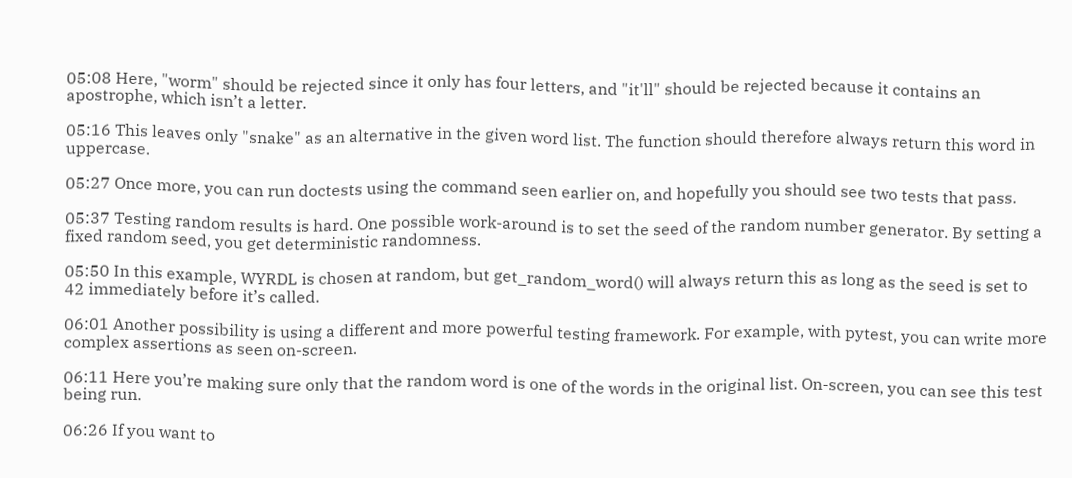05:08 Here, "worm" should be rejected since it only has four letters, and "it'll" should be rejected because it contains an apostrophe, which isn’t a letter.

05:16 This leaves only "snake" as an alternative in the given word list. The function should therefore always return this word in uppercase.

05:27 Once more, you can run doctests using the command seen earlier on, and hopefully you should see two tests that pass.

05:37 Testing random results is hard. One possible work-around is to set the seed of the random number generator. By setting a fixed random seed, you get deterministic randomness.

05:50 In this example, WYRDL is chosen at random, but get_random_word() will always return this as long as the seed is set to 42 immediately before it’s called.

06:01 Another possibility is using a different and more powerful testing framework. For example, with pytest, you can write more complex assertions as seen on-screen.

06:11 Here you’re making sure only that the random word is one of the words in the original list. On-screen, you can see this test being run.

06:26 If you want to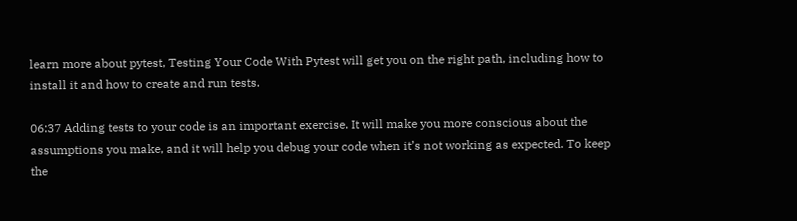learn more about pytest, Testing Your Code With Pytest will get you on the right path, including how to install it and how to create and run tests.

06:37 Adding tests to your code is an important exercise. It will make you more conscious about the assumptions you make, and it will help you debug your code when it’s not working as expected. To keep the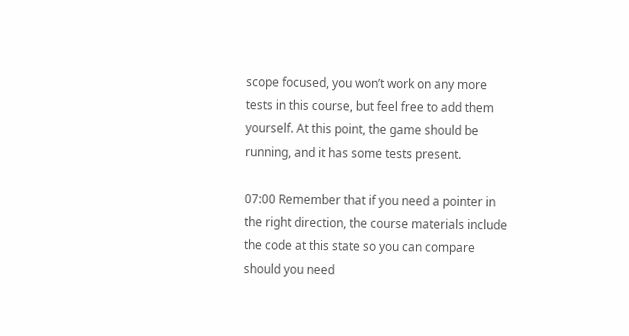scope focused, you won’t work on any more tests in this course, but feel free to add them yourself. At this point, the game should be running, and it has some tests present.

07:00 Remember that if you need a pointer in the right direction, the course materials include the code at this state so you can compare should you need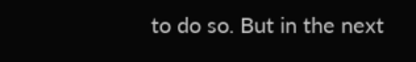to do so. But in the next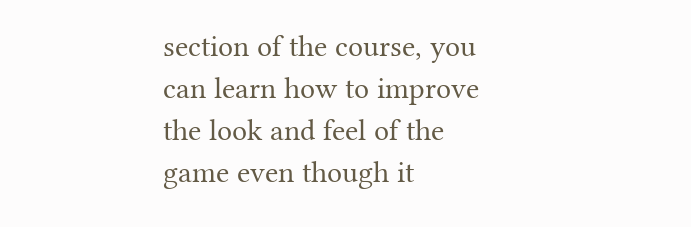section of the course, you can learn how to improve the look and feel of the game even though it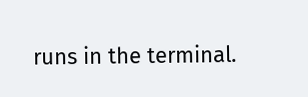runs in the terminal.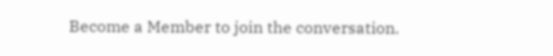Become a Member to join the conversation.